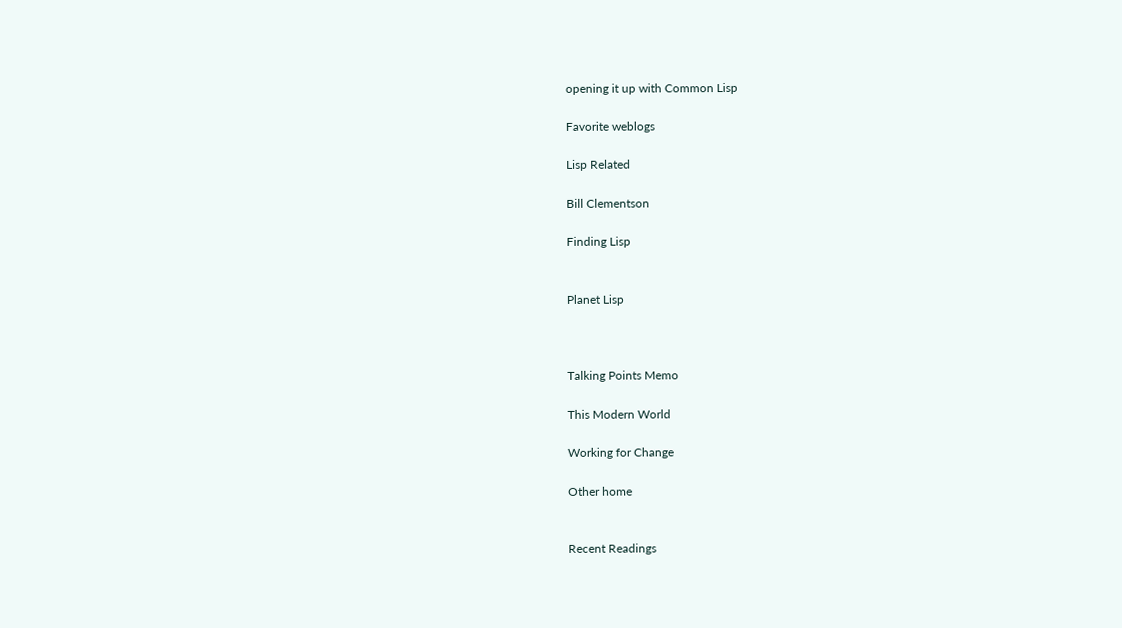opening it up with Common Lisp

Favorite weblogs

Lisp Related

Bill Clementson

Finding Lisp


Planet Lisp



Talking Points Memo

This Modern World

Working for Change

Other home


Recent Readings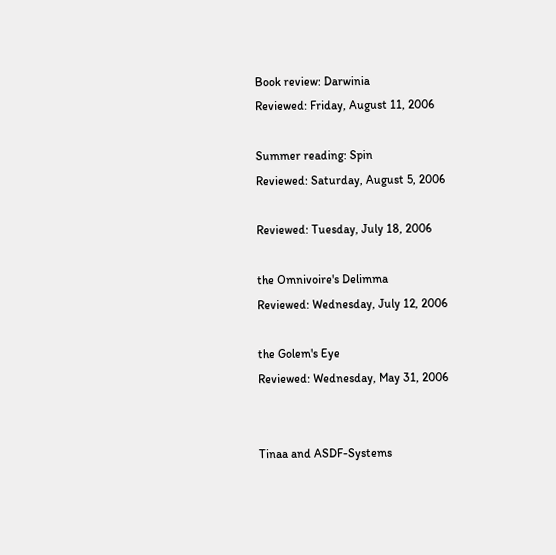Book review: Darwinia
Reviewed: Friday, August 11, 2006

Summer reading: Spin
Reviewed: Saturday, August 5, 2006

Reviewed: Tuesday, July 18, 2006

the Omnivoire's Delimma
Reviewed: Wednesday, July 12, 2006

the Golem's Eye
Reviewed: Wednesday, May 31, 2006


Tinaa and ASDF-Systems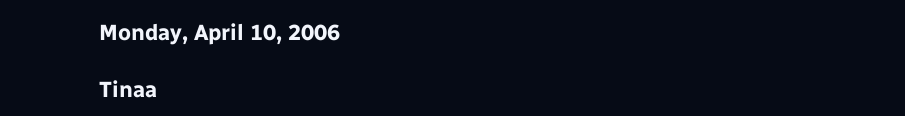Monday, April 10, 2006

Tinaa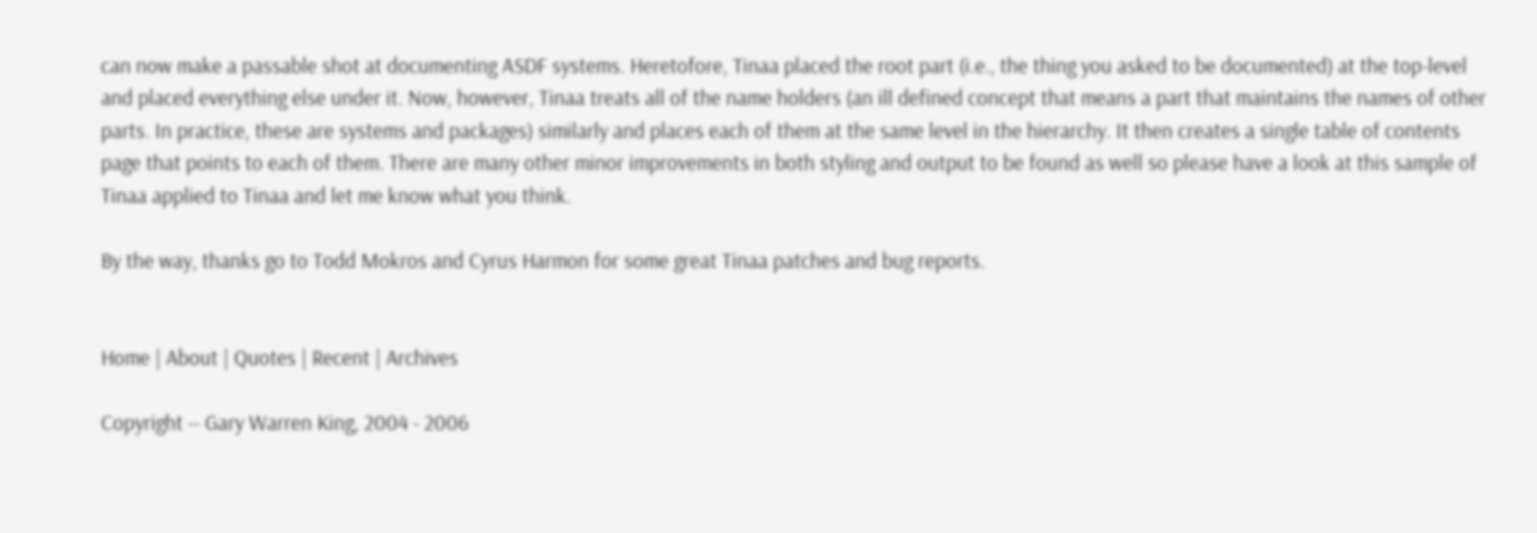can now make a passable shot at documenting ASDF systems. Heretofore, Tinaa placed the root part (i.e., the thing you asked to be documented) at the top-level and placed everything else under it. Now, however, Tinaa treats all of the name holders (an ill defined concept that means a part that maintains the names of other parts. In practice, these are systems and packages) similarly and places each of them at the same level in the hierarchy. It then creates a single table of contents page that points to each of them. There are many other minor improvements in both styling and output to be found as well so please have a look at this sample of Tinaa applied to Tinaa and let me know what you think.

By the way, thanks go to Todd Mokros and Cyrus Harmon for some great Tinaa patches and bug reports.


Home | About | Quotes | Recent | Archives

Copyright -- Gary Warren King, 2004 - 2006